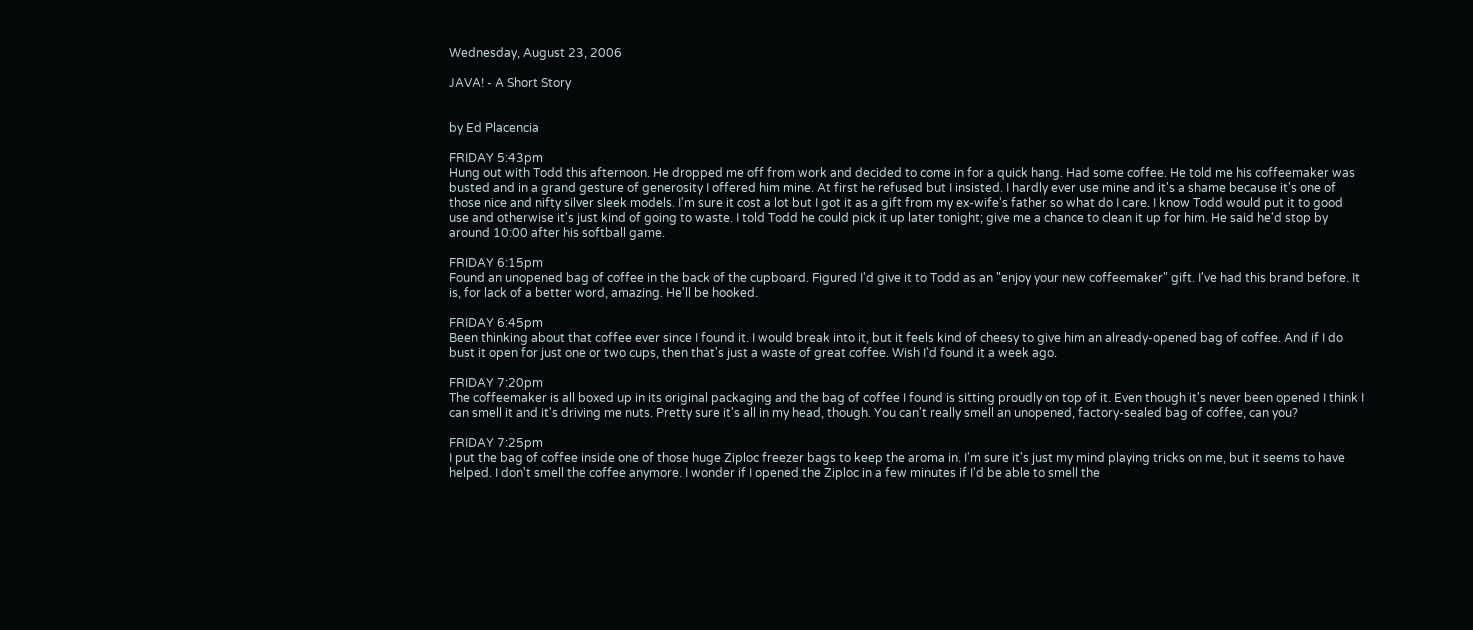Wednesday, August 23, 2006

JAVA! - A Short Story


by Ed Placencia

FRIDAY 5:43pm
Hung out with Todd this afternoon. He dropped me off from work and decided to come in for a quick hang. Had some coffee. He told me his coffeemaker was busted and in a grand gesture of generosity I offered him mine. At first he refused but I insisted. I hardly ever use mine and it's a shame because it's one of those nice and nifty silver sleek models. I'm sure it cost a lot but I got it as a gift from my ex-wife's father so what do I care. I know Todd would put it to good use and otherwise it's just kind of going to waste. I told Todd he could pick it up later tonight; give me a chance to clean it up for him. He said he'd stop by around 10:00 after his softball game.

FRIDAY 6:15pm
Found an unopened bag of coffee in the back of the cupboard. Figured I'd give it to Todd as an "enjoy your new coffeemaker" gift. I've had this brand before. It is, for lack of a better word, amazing. He'll be hooked.

FRIDAY 6:45pm
Been thinking about that coffee ever since I found it. I would break into it, but it feels kind of cheesy to give him an already-opened bag of coffee. And if I do bust it open for just one or two cups, then that's just a waste of great coffee. Wish I'd found it a week ago.

FRIDAY 7:20pm
The coffeemaker is all boxed up in its original packaging and the bag of coffee I found is sitting proudly on top of it. Even though it's never been opened I think I can smell it and it's driving me nuts. Pretty sure it's all in my head, though. You can't really smell an unopened, factory-sealed bag of coffee, can you?

FRIDAY 7:25pm
I put the bag of coffee inside one of those huge Ziploc freezer bags to keep the aroma in. I'm sure it's just my mind playing tricks on me, but it seems to have helped. I don't smell the coffee anymore. I wonder if I opened the Ziploc in a few minutes if I'd be able to smell the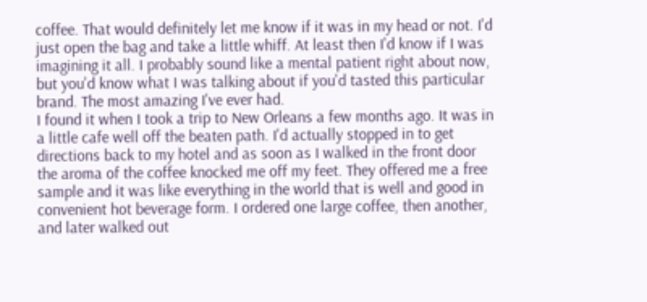coffee. That would definitely let me know if it was in my head or not. I'd just open the bag and take a little whiff. At least then I'd know if I was imagining it all. I probably sound like a mental patient right about now, but you'd know what I was talking about if you'd tasted this particular brand. The most amazing I've ever had.
I found it when I took a trip to New Orleans a few months ago. It was in a little cafe well off the beaten path. I'd actually stopped in to get directions back to my hotel and as soon as I walked in the front door the aroma of the coffee knocked me off my feet. They offered me a free sample and it was like everything in the world that is well and good in convenient hot beverage form. I ordered one large coffee, then another, and later walked out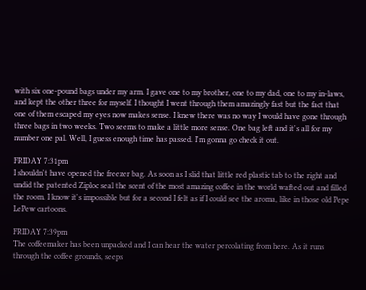with six one-pound bags under my arm. I gave one to my brother, one to my dad, one to my in-laws, and kept the other three for myself. I thought I went through them amazingly fast but the fact that one of them escaped my eyes now makes sense. I knew there was no way I would have gone through three bags in two weeks. Two seems to make a little more sense. One bag left and it's all for my number one pal. Well, I guess enough time has passed. I'm gonna go check it out.

FRIDAY 7:31pm
I shouldn't have opened the freezer bag. As soon as I slid that little red plastic tab to the right and undid the patented Ziploc seal the scent of the most amazing coffee in the world wafted out and filled the room. I know it's impossible but for a second I felt as if I could see the aroma, like in those old Pepe LePew cartoons.

FRIDAY 7:39pm
The coffeemaker has been unpacked and I can hear the water percolating from here. As it runs through the coffee grounds, seeps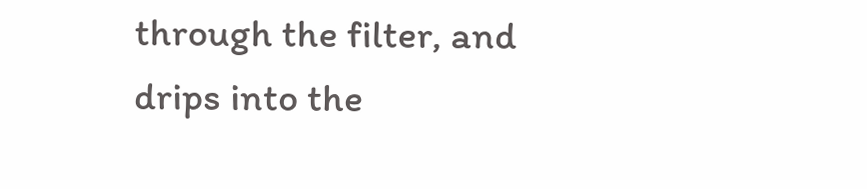through the filter, and drips into the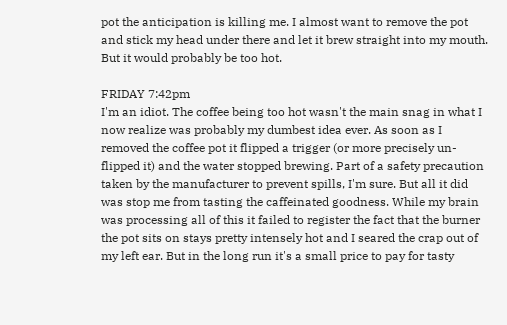pot the anticipation is killing me. I almost want to remove the pot and stick my head under there and let it brew straight into my mouth. But it would probably be too hot.

FRIDAY 7:42pm
I'm an idiot. The coffee being too hot wasn't the main snag in what I now realize was probably my dumbest idea ever. As soon as I removed the coffee pot it flipped a trigger (or more precisely un-flipped it) and the water stopped brewing. Part of a safety precaution taken by the manufacturer to prevent spills, I'm sure. But all it did was stop me from tasting the caffeinated goodness. While my brain was processing all of this it failed to register the fact that the burner the pot sits on stays pretty intensely hot and I seared the crap out of my left ear. But in the long run it's a small price to pay for tasty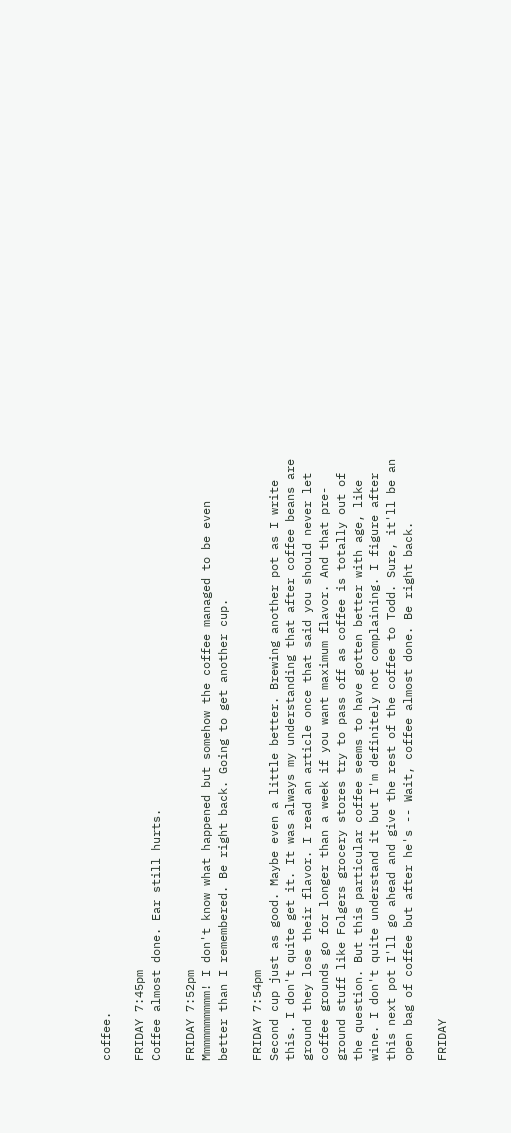coffee.

FRIDAY 7:45pm
Coffee almost done. Ear still hurts.

FRIDAY 7:52pm
Mmmmmmmmmm! I don't know what happened but somehow the coffee managed to be even better than I remembered. Be right back. Going to get another cup.

FRIDAY 7:54pm
Second cup just as good. Maybe even a little better. Brewing another pot as I write this. I don't quite get it. It was always my understanding that after coffee beans are ground they lose their flavor. I read an article once that said you should never let coffee grounds go for longer than a week if you want maximum flavor. And that pre-ground stuff like Folgers grocery stores try to pass off as coffee is totally out of the question. But this particular coffee seems to have gotten better with age, like wine. I don't quite understand it but I'm definitely not complaining. I figure after this next pot I'll go ahead and give the rest of the coffee to Todd. Sure, it'll be an open bag of coffee but after he's -- Wait, coffee almost done. Be right back.

FRIDAY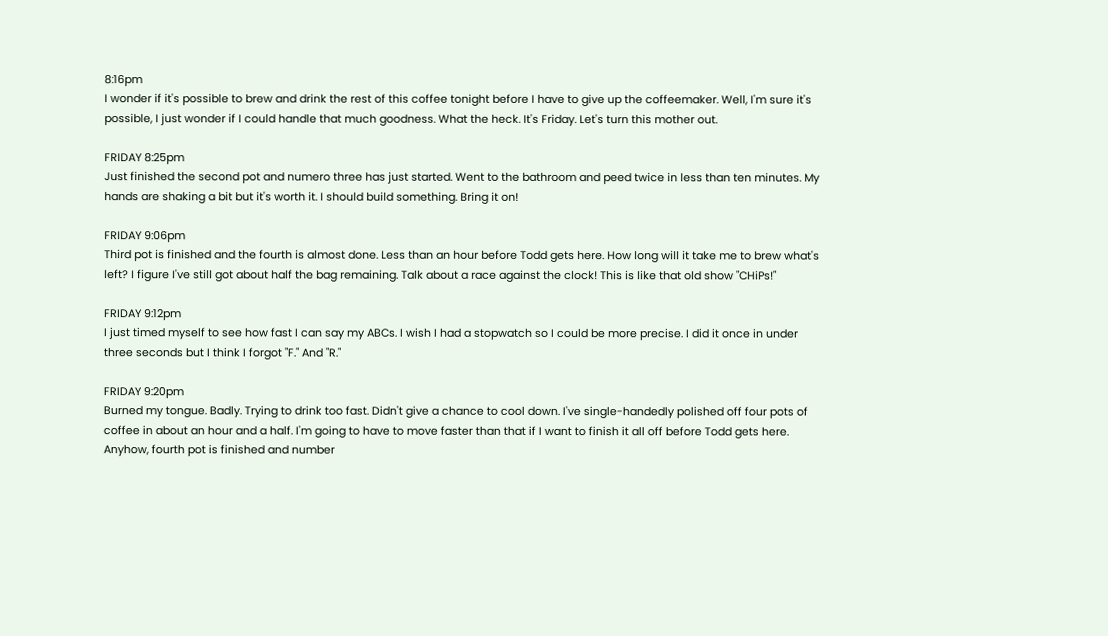8:16pm
I wonder if it's possible to brew and drink the rest of this coffee tonight before I have to give up the coffeemaker. Well, I'm sure it's possible, I just wonder if I could handle that much goodness. What the heck. It's Friday. Let's turn this mother out.

FRIDAY 8:25pm
Just finished the second pot and numero three has just started. Went to the bathroom and peed twice in less than ten minutes. My hands are shaking a bit but it's worth it. I should build something. Bring it on!

FRIDAY 9:06pm
Third pot is finished and the fourth is almost done. Less than an hour before Todd gets here. How long will it take me to brew what's left? I figure I've still got about half the bag remaining. Talk about a race against the clock! This is like that old show "CHiPs!"

FRIDAY 9:12pm
I just timed myself to see how fast I can say my ABCs. I wish I had a stopwatch so I could be more precise. I did it once in under three seconds but I think I forgot "F." And "R."

FRIDAY 9:20pm
Burned my tongue. Badly. Trying to drink too fast. Didn't give a chance to cool down. I've single-handedly polished off four pots of coffee in about an hour and a half. I'm going to have to move faster than that if I want to finish it all off before Todd gets here. Anyhow, fourth pot is finished and number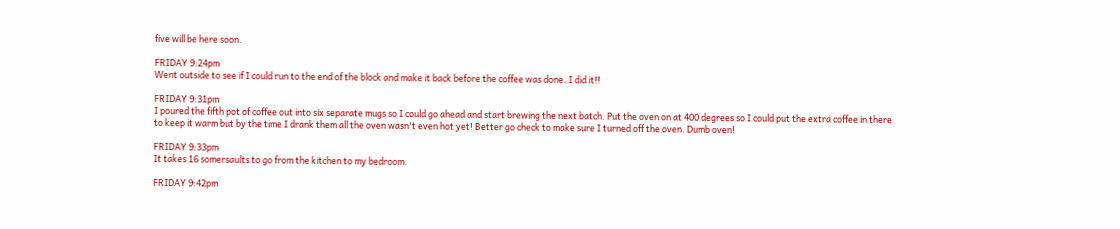five will be here soon.

FRIDAY 9:24pm
Went outside to see if I could run to the end of the block and make it back before the coffee was done. I did it!!

FRIDAY 9:31pm
I poured the fifth pot of coffee out into six separate mugs so I could go ahead and start brewing the next batch. Put the oven on at 400 degrees so I could put the extra coffee in there to keep it warm but by the time I drank them all the oven wasn't even hot yet! Better go check to make sure I turned off the oven. Dumb oven!

FRIDAY 9:33pm
It takes 16 somersaults to go from the kitchen to my bedroom.

FRIDAY 9:42pm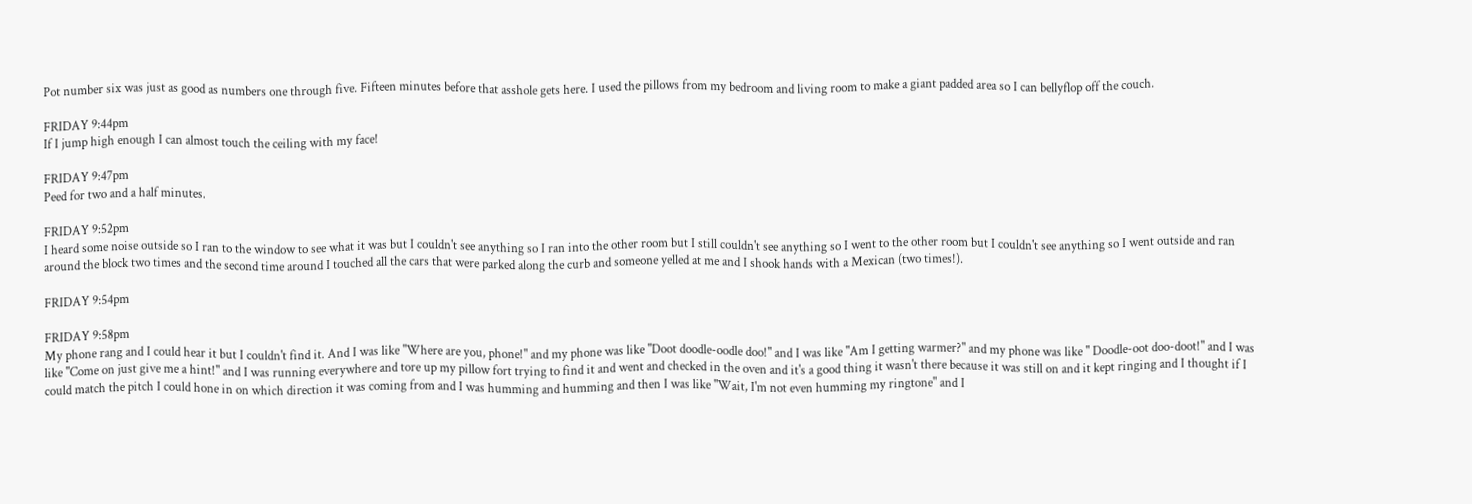Pot number six was just as good as numbers one through five. Fifteen minutes before that asshole gets here. I used the pillows from my bedroom and living room to make a giant padded area so I can bellyflop off the couch.

FRIDAY 9:44pm
If I jump high enough I can almost touch the ceiling with my face!

FRIDAY 9:47pm
Peed for two and a half minutes.

FRIDAY 9:52pm
I heard some noise outside so I ran to the window to see what it was but I couldn't see anything so I ran into the other room but I still couldn't see anything so I went to the other room but I couldn't see anything so I went outside and ran around the block two times and the second time around I touched all the cars that were parked along the curb and someone yelled at me and I shook hands with a Mexican (two times!).

FRIDAY 9:54pm

FRIDAY 9:58pm
My phone rang and I could hear it but I couldn't find it. And I was like "Where are you, phone!" and my phone was like "Doot doodle-oodle doo!" and I was like "Am I getting warmer?" and my phone was like " Doodle-oot doo-doot!" and I was like "Come on just give me a hint!" and I was running everywhere and tore up my pillow fort trying to find it and went and checked in the oven and it's a good thing it wasn't there because it was still on and it kept ringing and I thought if I could match the pitch I could hone in on which direction it was coming from and I was humming and humming and then I was like "Wait, I'm not even humming my ringtone" and I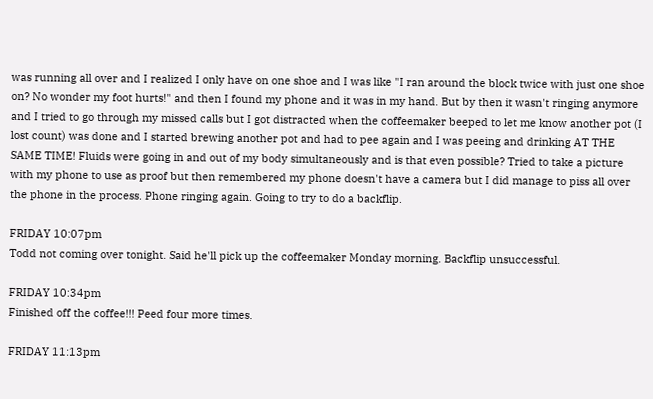was running all over and I realized I only have on one shoe and I was like "I ran around the block twice with just one shoe on? No wonder my foot hurts!" and then I found my phone and it was in my hand. But by then it wasn't ringing anymore and I tried to go through my missed calls but I got distracted when the coffeemaker beeped to let me know another pot (I lost count) was done and I started brewing another pot and had to pee again and I was peeing and drinking AT THE SAME TIME! Fluids were going in and out of my body simultaneously and is that even possible? Tried to take a picture with my phone to use as proof but then remembered my phone doesn't have a camera but I did manage to piss all over the phone in the process. Phone ringing again. Going to try to do a backflip.

FRIDAY 10:07pm
Todd not coming over tonight. Said he'll pick up the coffeemaker Monday morning. Backflip unsuccessful.

FRIDAY 10:34pm
Finished off the coffee!!! Peed four more times.

FRIDAY 11:13pm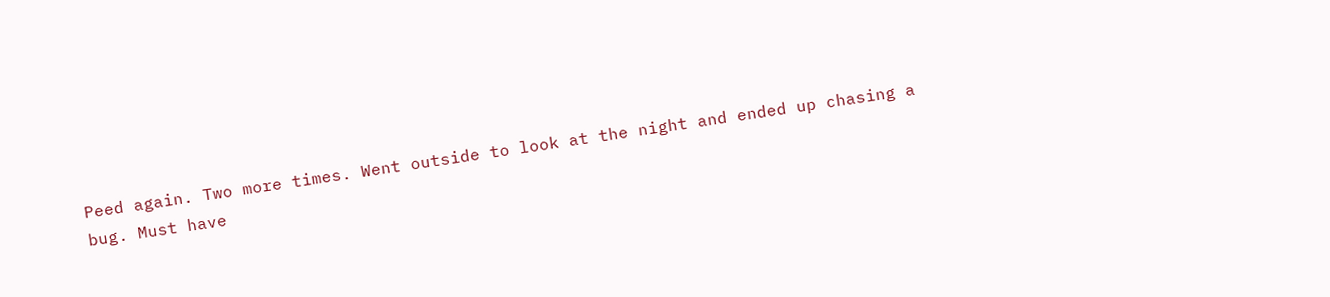Peed again. Two more times. Went outside to look at the night and ended up chasing a bug. Must have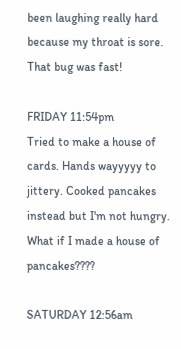been laughing really hard because my throat is sore. That bug was fast!

FRIDAY 11:54pm
Tried to make a house of cards. Hands wayyyyy to jittery. Cooked pancakes instead but I'm not hungry. What if I made a house of pancakes????

SATURDAY 12:56am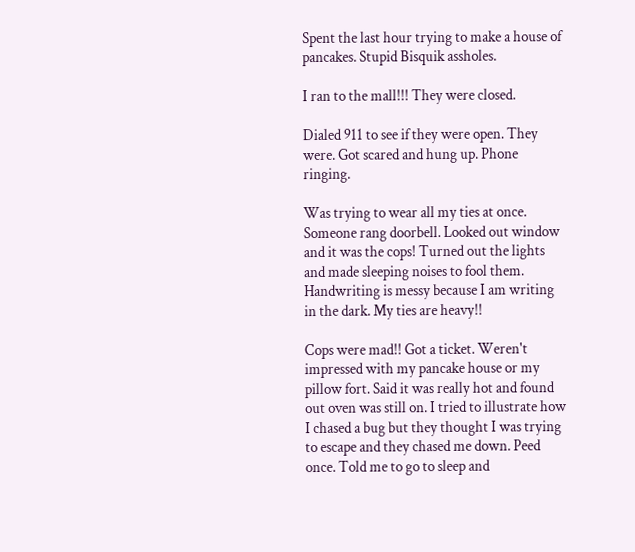Spent the last hour trying to make a house of pancakes. Stupid Bisquik assholes.

I ran to the mall!!! They were closed.

Dialed 911 to see if they were open. They were. Got scared and hung up. Phone ringing.

Was trying to wear all my ties at once. Someone rang doorbell. Looked out window and it was the cops! Turned out the lights and made sleeping noises to fool them. Handwriting is messy because I am writing in the dark. My ties are heavy!!

Cops were mad!! Got a ticket. Weren't impressed with my pancake house or my pillow fort. Said it was really hot and found out oven was still on. I tried to illustrate how I chased a bug but they thought I was trying to escape and they chased me down. Peed once. Told me to go to sleep and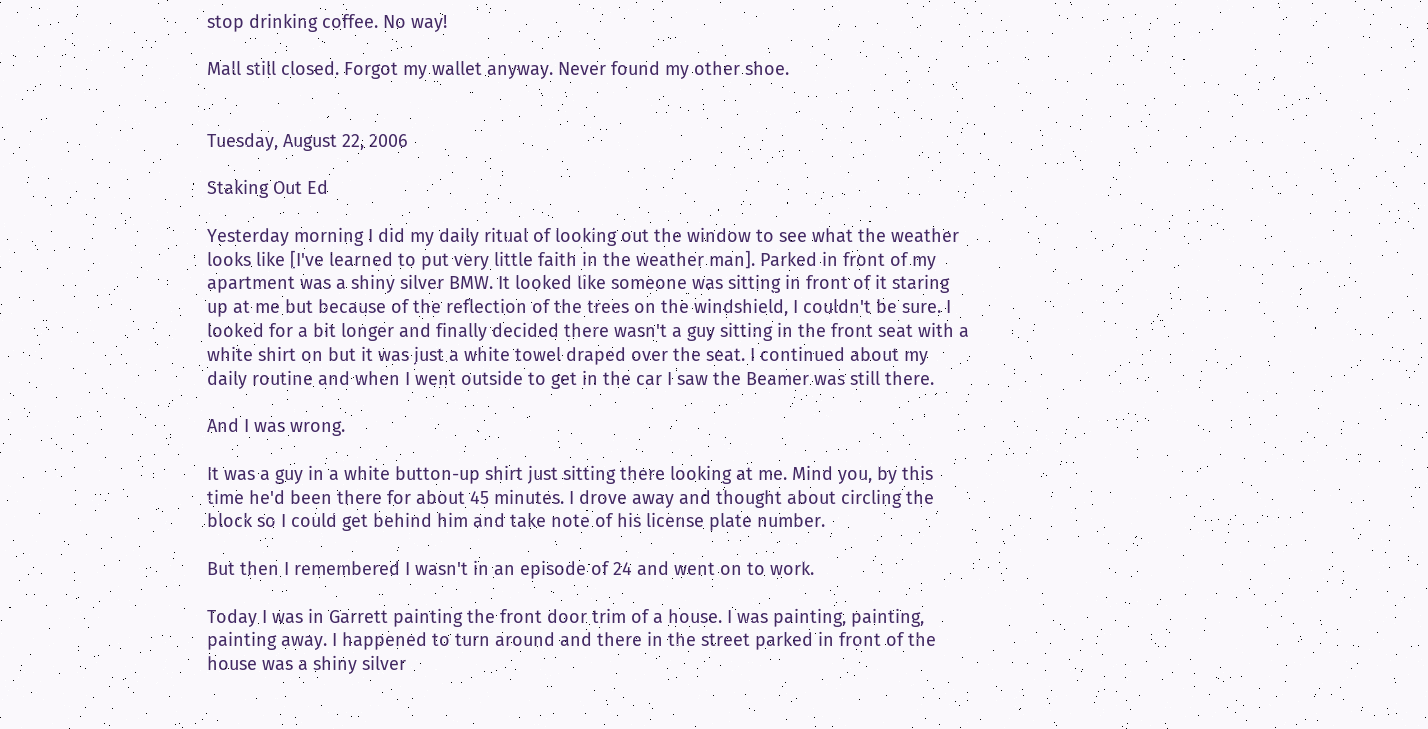stop drinking coffee. No way!

Mall still closed. Forgot my wallet anyway. Never found my other shoe.


Tuesday, August 22, 2006

Staking Out Ed

Yesterday morning I did my daily ritual of looking out the window to see what the weather looks like [I've learned to put very little faith in the weather man]. Parked in front of my apartment was a shiny silver BMW. It looked like someone was sitting in front of it staring up at me but because of the reflection of the trees on the windshield, I couldn't be sure. I looked for a bit longer and finally decided there wasn't a guy sitting in the front seat with a white shirt on but it was just a white towel draped over the seat. I continued about my daily routine and when I went outside to get in the car I saw the Beamer was still there.

And I was wrong.

It was a guy in a white button-up shirt just sitting there looking at me. Mind you, by this time he'd been there for about 45 minutes. I drove away and thought about circling the block so I could get behind him and take note of his license plate number.

But then I remembered I wasn't in an episode of 24 and went on to work.

Today I was in Garrett painting the front door trim of a house. I was painting, painting, painting away. I happened to turn around and there in the street parked in front of the house was a shiny silver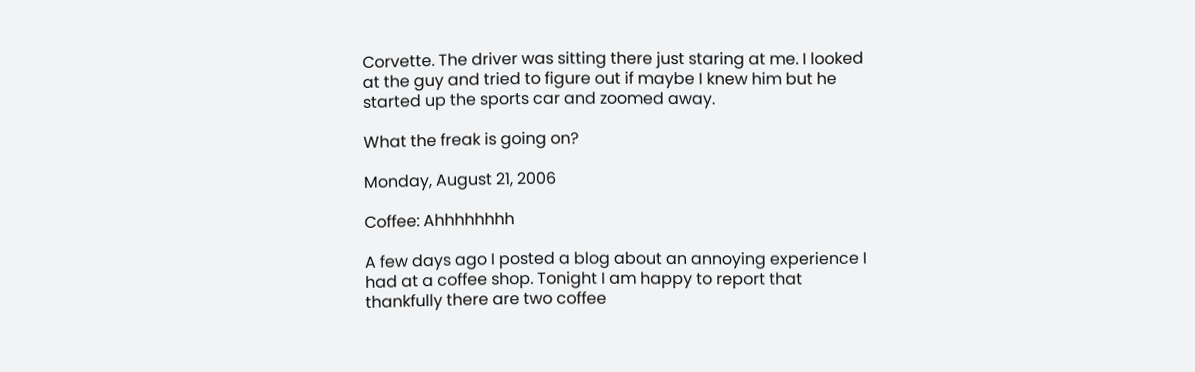Corvette. The driver was sitting there just staring at me. I looked at the guy and tried to figure out if maybe I knew him but he started up the sports car and zoomed away.

What the freak is going on?

Monday, August 21, 2006

Coffee: Ahhhhhhhh

A few days ago I posted a blog about an annoying experience I had at a coffee shop. Tonight I am happy to report that thankfully there are two coffee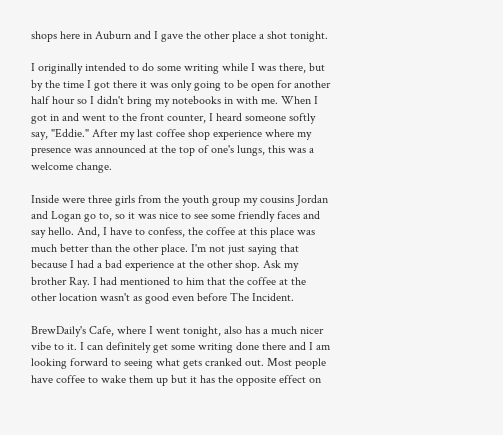shops here in Auburn and I gave the other place a shot tonight.

I originally intended to do some writing while I was there, but by the time I got there it was only going to be open for another half hour so I didn't bring my notebooks in with me. When I got in and went to the front counter, I heard someone softly say, "Eddie." After my last coffee shop experience where my presence was announced at the top of one's lungs, this was a welcome change.

Inside were three girls from the youth group my cousins Jordan and Logan go to, so it was nice to see some friendly faces and say hello. And, I have to confess, the coffee at this place was much better than the other place. I'm not just saying that because I had a bad experience at the other shop. Ask my brother Ray. I had mentioned to him that the coffee at the other location wasn't as good even before The Incident.

BrewDaily's Cafe, where I went tonight, also has a much nicer vibe to it. I can definitely get some writing done there and I am looking forward to seeing what gets cranked out. Most people have coffee to wake them up but it has the opposite effect on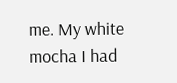me. My white mocha I had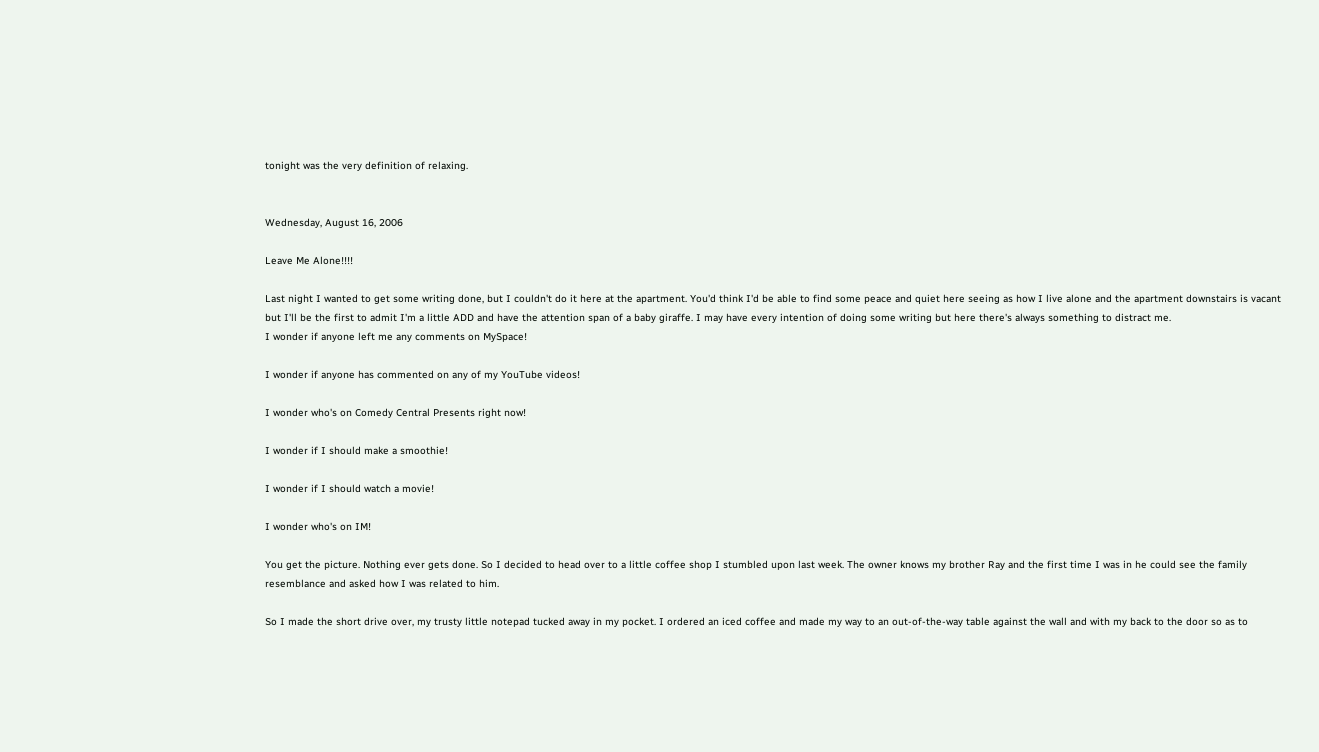tonight was the very definition of relaxing.


Wednesday, August 16, 2006

Leave Me Alone!!!!

Last night I wanted to get some writing done, but I couldn't do it here at the apartment. You'd think I'd be able to find some peace and quiet here seeing as how I live alone and the apartment downstairs is vacant but I'll be the first to admit I'm a little ADD and have the attention span of a baby giraffe. I may have every intention of doing some writing but here there's always something to distract me.
I wonder if anyone left me any comments on MySpace!

I wonder if anyone has commented on any of my YouTube videos!

I wonder who's on Comedy Central Presents right now!

I wonder if I should make a smoothie!

I wonder if I should watch a movie!

I wonder who's on IM!

You get the picture. Nothing ever gets done. So I decided to head over to a little coffee shop I stumbled upon last week. The owner knows my brother Ray and the first time I was in he could see the family resemblance and asked how I was related to him.

So I made the short drive over, my trusty little notepad tucked away in my pocket. I ordered an iced coffee and made my way to an out-of-the-way table against the wall and with my back to the door so as to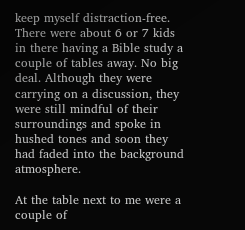keep myself distraction-free. There were about 6 or 7 kids in there having a Bible study a couple of tables away. No big deal. Although they were carrying on a discussion, they were still mindful of their surroundings and spoke in hushed tones and soon they had faded into the background atmosphere.

At the table next to me were a couple of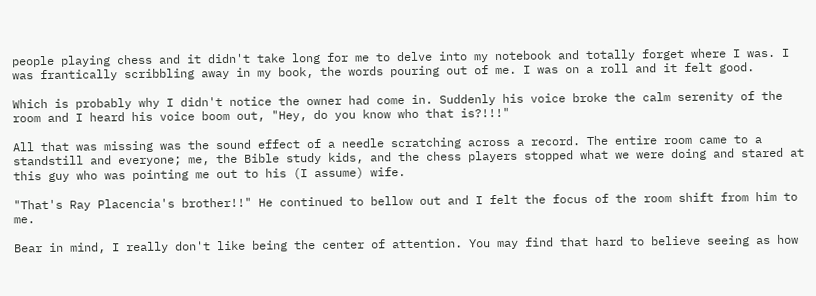people playing chess and it didn't take long for me to delve into my notebook and totally forget where I was. I was frantically scribbling away in my book, the words pouring out of me. I was on a roll and it felt good.

Which is probably why I didn't notice the owner had come in. Suddenly his voice broke the calm serenity of the room and I heard his voice boom out, "Hey, do you know who that is?!!!"

All that was missing was the sound effect of a needle scratching across a record. The entire room came to a standstill and everyone; me, the Bible study kids, and the chess players stopped what we were doing and stared at this guy who was pointing me out to his (I assume) wife.

"That's Ray Placencia's brother!!" He continued to bellow out and I felt the focus of the room shift from him to me.

Bear in mind, I really don't like being the center of attention. You may find that hard to believe seeing as how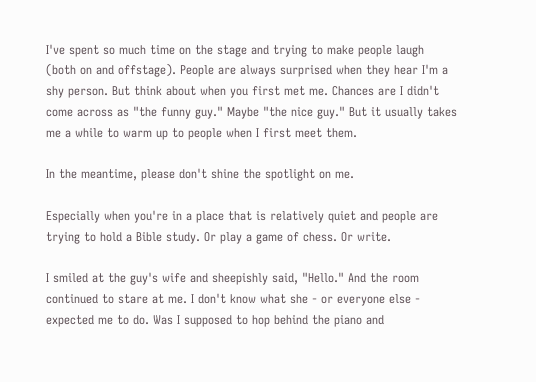I've spent so much time on the stage and trying to make people laugh (both on and offstage). People are always surprised when they hear I'm a shy person. But think about when you first met me. Chances are I didn't come across as "the funny guy." Maybe "the nice guy." But it usually takes me a while to warm up to people when I first meet them.

In the meantime, please don't shine the spotlight on me.

Especially when you're in a place that is relatively quiet and people are trying to hold a Bible study. Or play a game of chess. Or write.

I smiled at the guy's wife and sheepishly said, "Hello." And the room continued to stare at me. I don't know what she - or everyone else - expected me to do. Was I supposed to hop behind the piano and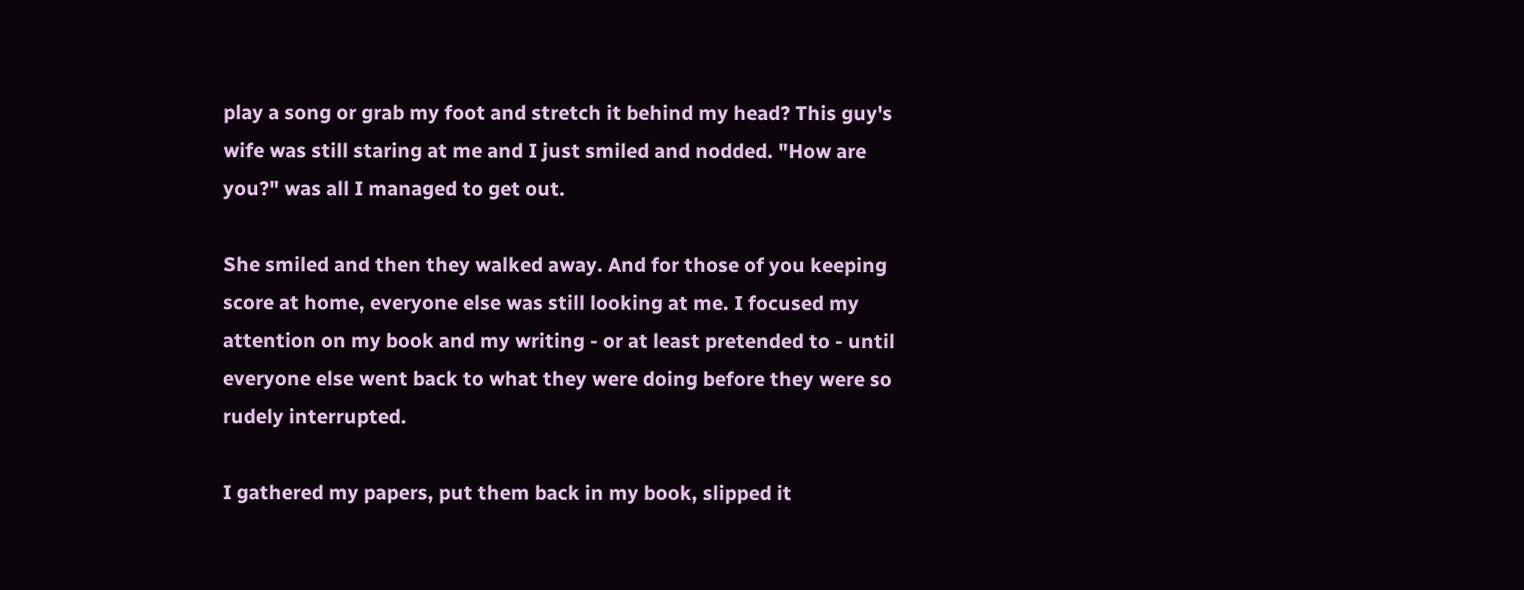play a song or grab my foot and stretch it behind my head? This guy's wife was still staring at me and I just smiled and nodded. "How are you?" was all I managed to get out.

She smiled and then they walked away. And for those of you keeping score at home, everyone else was still looking at me. I focused my attention on my book and my writing - or at least pretended to - until everyone else went back to what they were doing before they were so rudely interrupted.

I gathered my papers, put them back in my book, slipped it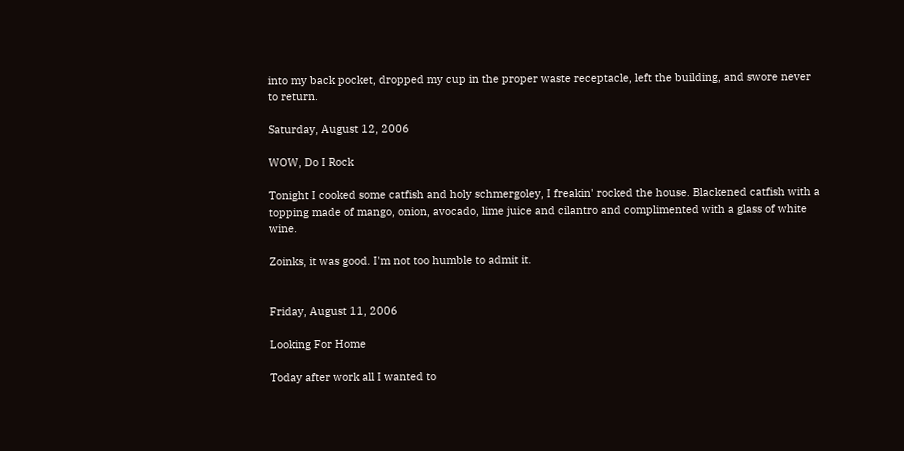into my back pocket, dropped my cup in the proper waste receptacle, left the building, and swore never to return.

Saturday, August 12, 2006

WOW, Do I Rock

Tonight I cooked some catfish and holy schmergoley, I freakin' rocked the house. Blackened catfish with a topping made of mango, onion, avocado, lime juice and cilantro and complimented with a glass of white wine.

Zoinks, it was good. I'm not too humble to admit it.


Friday, August 11, 2006

Looking For Home

Today after work all I wanted to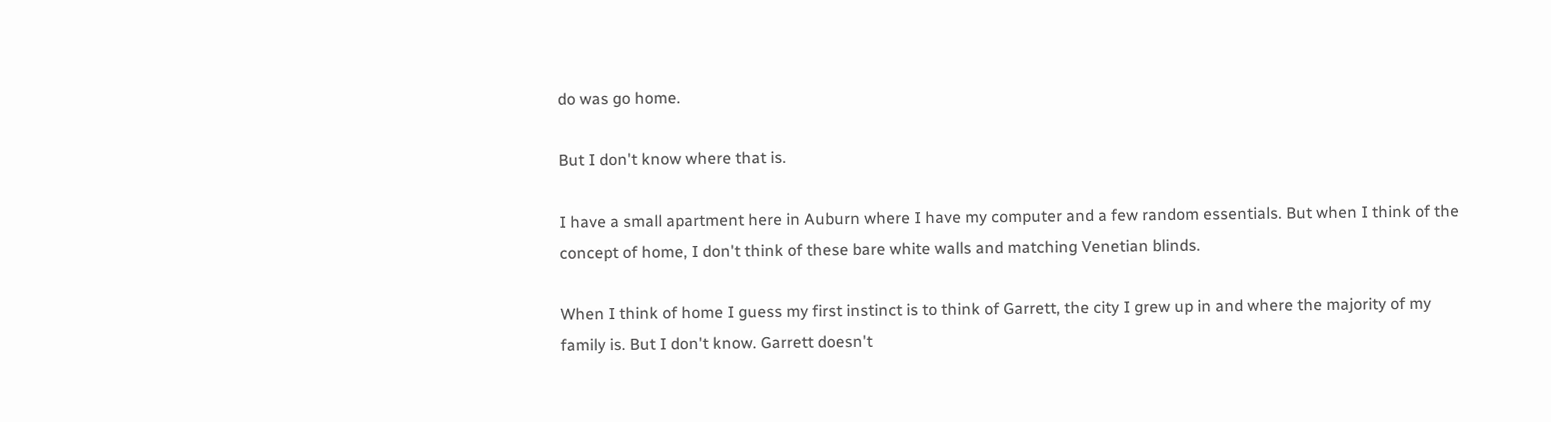do was go home.

But I don't know where that is.

I have a small apartment here in Auburn where I have my computer and a few random essentials. But when I think of the concept of home, I don't think of these bare white walls and matching Venetian blinds.

When I think of home I guess my first instinct is to think of Garrett, the city I grew up in and where the majority of my family is. But I don't know. Garrett doesn't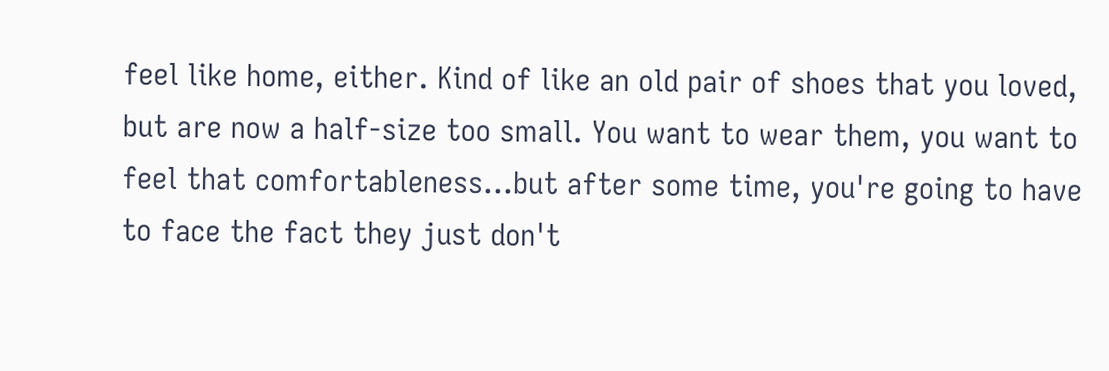feel like home, either. Kind of like an old pair of shoes that you loved, but are now a half-size too small. You want to wear them, you want to feel that comfortableness...but after some time, you're going to have to face the fact they just don't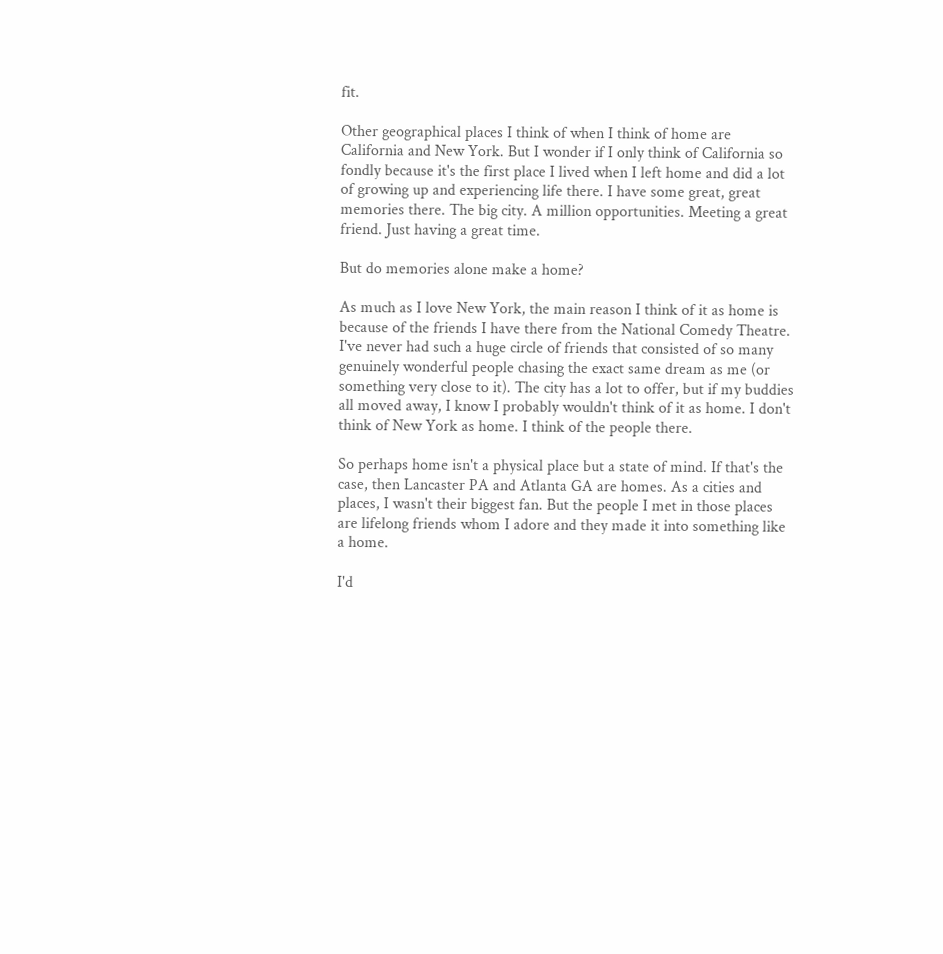fit.

Other geographical places I think of when I think of home are California and New York. But I wonder if I only think of California so fondly because it's the first place I lived when I left home and did a lot of growing up and experiencing life there. I have some great, great memories there. The big city. A million opportunities. Meeting a great friend. Just having a great time.

But do memories alone make a home?

As much as I love New York, the main reason I think of it as home is because of the friends I have there from the National Comedy Theatre. I've never had such a huge circle of friends that consisted of so many genuinely wonderful people chasing the exact same dream as me (or something very close to it). The city has a lot to offer, but if my buddies all moved away, I know I probably wouldn't think of it as home. I don't think of New York as home. I think of the people there.

So perhaps home isn't a physical place but a state of mind. If that's the case, then Lancaster PA and Atlanta GA are homes. As a cities and places, I wasn't their biggest fan. But the people I met in those places are lifelong friends whom I adore and they made it into something like a home.

I'd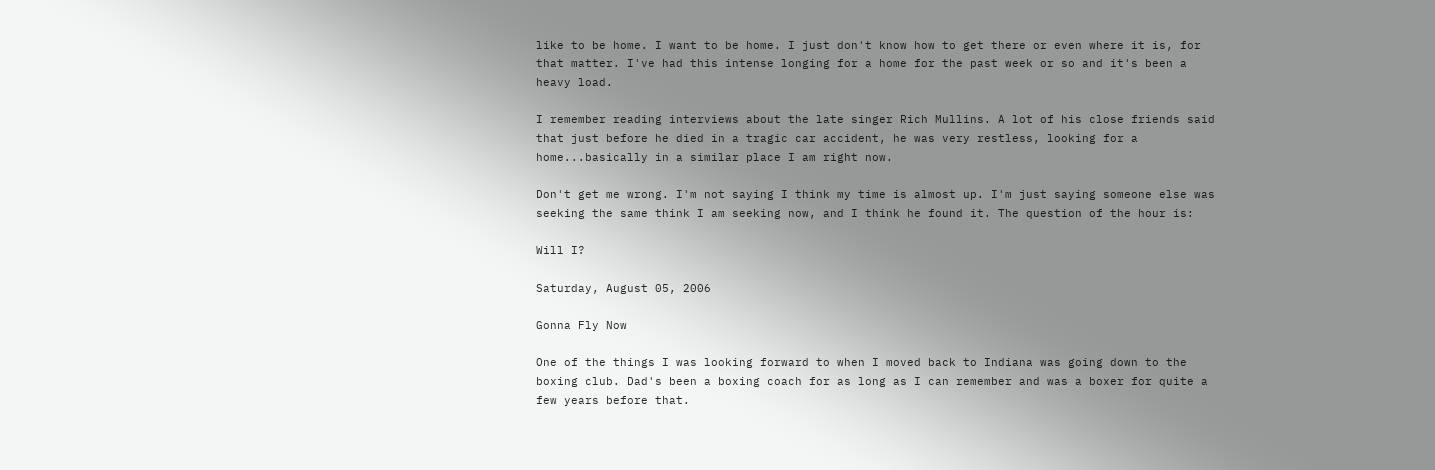like to be home. I want to be home. I just don't know how to get there or even where it is, for that matter. I've had this intense longing for a home for the past week or so and it's been a heavy load.

I remember reading interviews about the late singer Rich Mullins. A lot of his close friends said that just before he died in a tragic car accident, he was very restless, looking for a home...basically in a similar place I am right now.

Don't get me wrong. I'm not saying I think my time is almost up. I'm just saying someone else was seeking the same think I am seeking now, and I think he found it. The question of the hour is:

Will I?

Saturday, August 05, 2006

Gonna Fly Now

One of the things I was looking forward to when I moved back to Indiana was going down to the boxing club. Dad's been a boxing coach for as long as I can remember and was a boxer for quite a few years before that.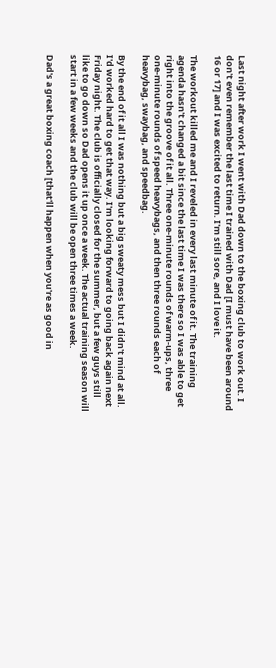Last night after work I went with Dad down to the boxing club to work out. I don't even remember the last time I trained with Dad [I must have been around 16 or 17] and I was excited to return. I'm still sore, and I love it.

The workout killed me and I reveled in every last minute of it. The training agenda hasn't changed a bit since the last time I was there so I was able to get right into the groove of it all. Three one-minute rounds of warm-ups, three one-minute rounds of speed heavybags, and then three rounds each of heavybag, swaybag, and speedbag.

By the end of it all I was nothing but a big sweaty mess but I didn't mind at all. I'd worked hard to get that way. I'm looking forward to going back again next Friday night. The club is officially closed for the summer, but a few guys still like to go down so Dad opens it up once a week. The actual training season will start in a few weeks and the club will be open three times a week.

Dad's a great boxing coach [that'll happen when you're as good in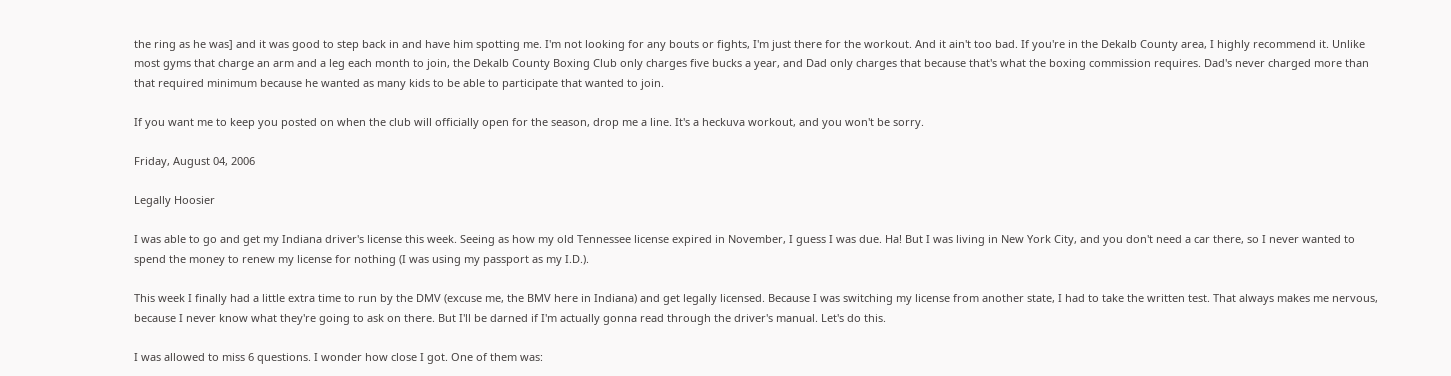the ring as he was] and it was good to step back in and have him spotting me. I'm not looking for any bouts or fights, I'm just there for the workout. And it ain't too bad. If you're in the Dekalb County area, I highly recommend it. Unlike most gyms that charge an arm and a leg each month to join, the Dekalb County Boxing Club only charges five bucks a year, and Dad only charges that because that's what the boxing commission requires. Dad's never charged more than that required minimum because he wanted as many kids to be able to participate that wanted to join.

If you want me to keep you posted on when the club will officially open for the season, drop me a line. It's a heckuva workout, and you won't be sorry.

Friday, August 04, 2006

Legally Hoosier

I was able to go and get my Indiana driver's license this week. Seeing as how my old Tennessee license expired in November, I guess I was due. Ha! But I was living in New York City, and you don't need a car there, so I never wanted to spend the money to renew my license for nothing (I was using my passport as my I.D.).

This week I finally had a little extra time to run by the DMV (excuse me, the BMV here in Indiana) and get legally licensed. Because I was switching my license from another state, I had to take the written test. That always makes me nervous, because I never know what they're going to ask on there. But I'll be darned if I'm actually gonna read through the driver's manual. Let's do this.

I was allowed to miss 6 questions. I wonder how close I got. One of them was: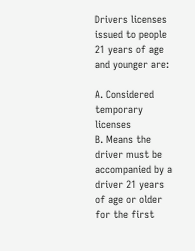Drivers licenses issued to people 21 years of age and younger are:

A. Considered temporary licenses
B. Means the driver must be accompanied by a driver 21 years of age or older for the first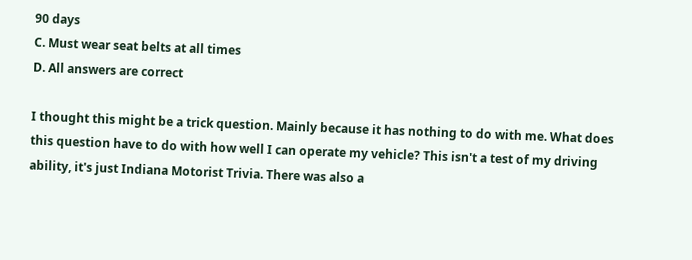90 days
C. Must wear seat belts at all times
D. All answers are correct

I thought this might be a trick question. Mainly because it has nothing to do with me. What does this question have to do with how well I can operate my vehicle? This isn't a test of my driving ability, it's just Indiana Motorist Trivia. There was also a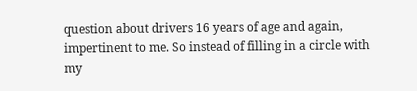question about drivers 16 years of age and again, impertinent to me. So instead of filling in a circle with my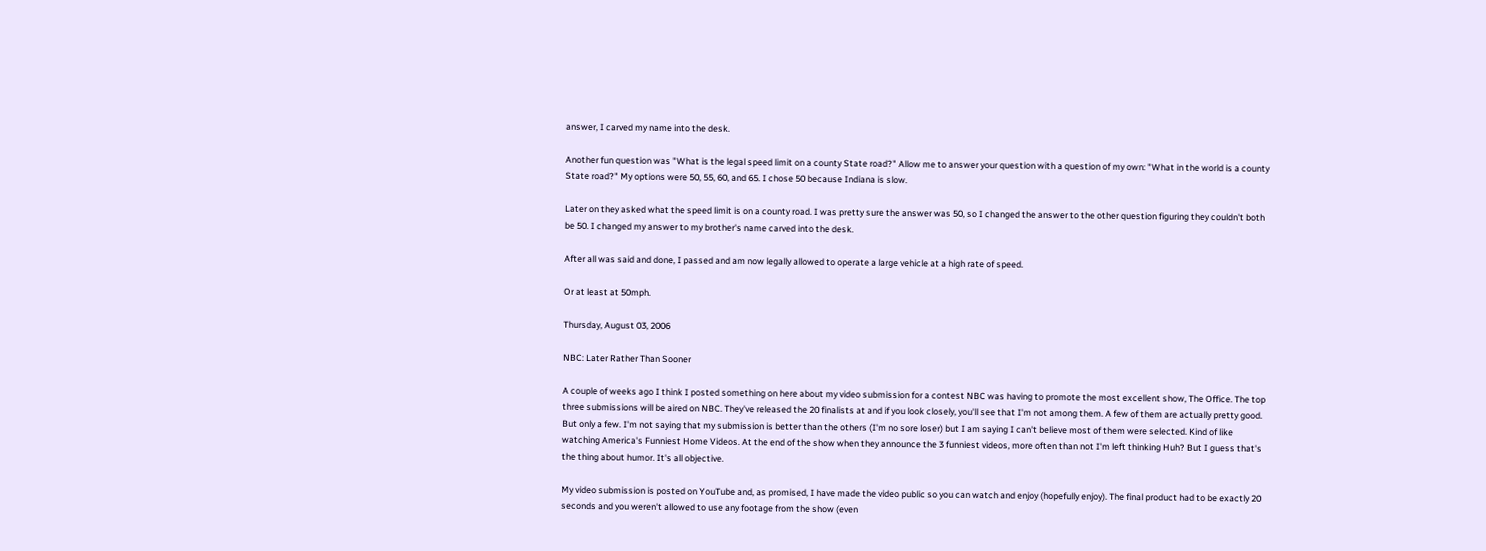answer, I carved my name into the desk.

Another fun question was "What is the legal speed limit on a county State road?" Allow me to answer your question with a question of my own: "What in the world is a county State road?" My options were 50, 55, 60, and 65. I chose 50 because Indiana is slow.

Later on they asked what the speed limit is on a county road. I was pretty sure the answer was 50, so I changed the answer to the other question figuring they couldn't both be 50. I changed my answer to my brother's name carved into the desk.

After all was said and done, I passed and am now legally allowed to operate a large vehicle at a high rate of speed.

Or at least at 50mph.

Thursday, August 03, 2006

NBC: Later Rather Than Sooner

A couple of weeks ago I think I posted something on here about my video submission for a contest NBC was having to promote the most excellent show, The Office. The top three submissions will be aired on NBC. They've released the 20 finalists at and if you look closely, you'll see that I'm not among them. A few of them are actually pretty good. But only a few. I'm not saying that my submission is better than the others (I'm no sore loser) but I am saying I can't believe most of them were selected. Kind of like watching America's Funniest Home Videos. At the end of the show when they announce the 3 funniest videos, more often than not I'm left thinking Huh? But I guess that's the thing about humor. It's all objective.

My video submission is posted on YouTube and, as promised, I have made the video public so you can watch and enjoy (hopefully enjoy). The final product had to be exactly 20 seconds and you weren't allowed to use any footage from the show (even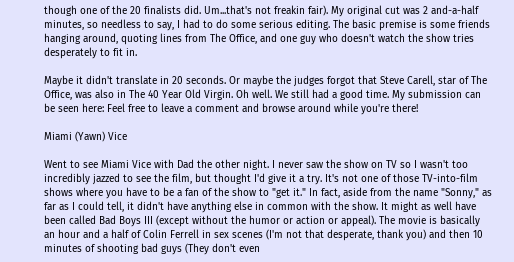though one of the 20 finalists did. Um...that's not freakin fair). My original cut was 2 and-a-half minutes, so needless to say, I had to do some serious editing. The basic premise is some friends hanging around, quoting lines from The Office, and one guy who doesn't watch the show tries desperately to fit in.

Maybe it didn't translate in 20 seconds. Or maybe the judges forgot that Steve Carell, star of The Office, was also in The 40 Year Old Virgin. Oh well. We still had a good time. My submission can be seen here: Feel free to leave a comment and browse around while you're there!

Miami (Yawn) Vice

Went to see Miami Vice with Dad the other night. I never saw the show on TV so I wasn't too incredibly jazzed to see the film, but thought I'd give it a try. It's not one of those TV-into-film shows where you have to be a fan of the show to "get it." In fact, aside from the name "Sonny," as far as I could tell, it didn't have anything else in common with the show. It might as well have been called Bad Boys III (except without the humor or action or appeal). The movie is basically an hour and a half of Colin Ferrell in sex scenes (I'm not that desperate, thank you) and then 10 minutes of shooting bad guys (They don't even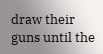draw their guns until the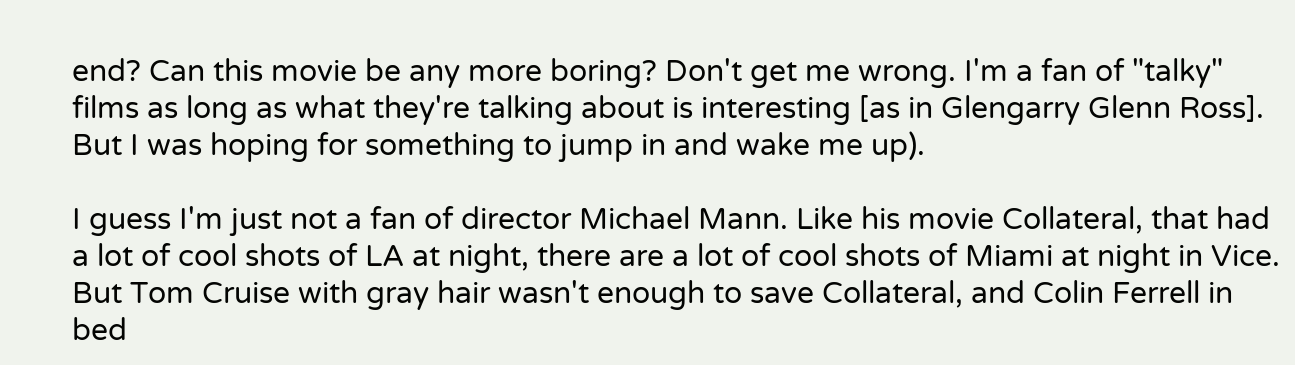end? Can this movie be any more boring? Don't get me wrong. I'm a fan of "talky" films as long as what they're talking about is interesting [as in Glengarry Glenn Ross]. But I was hoping for something to jump in and wake me up).

I guess I'm just not a fan of director Michael Mann. Like his movie Collateral, that had a lot of cool shots of LA at night, there are a lot of cool shots of Miami at night in Vice. But Tom Cruise with gray hair wasn't enough to save Collateral, and Colin Ferrell in bed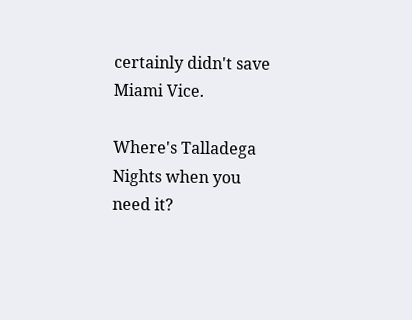certainly didn't save Miami Vice.

Where's Talladega Nights when you need it?